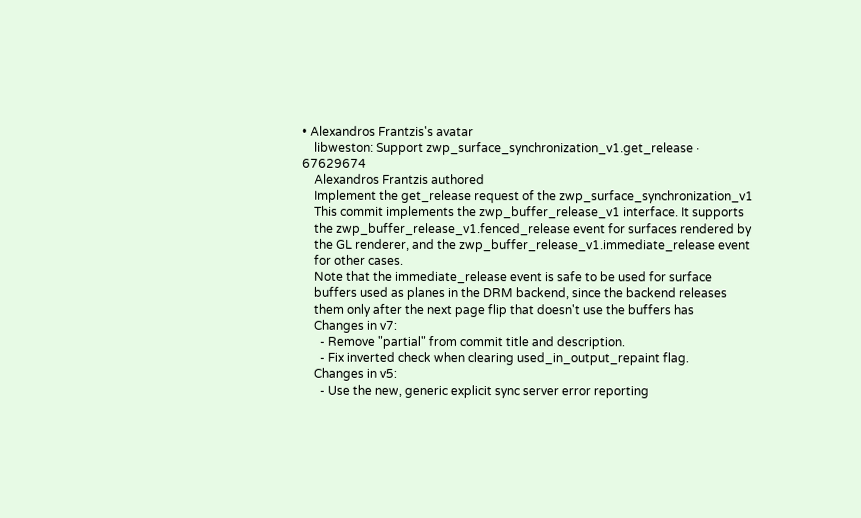• Alexandros Frantzis's avatar
    libweston: Support zwp_surface_synchronization_v1.get_release · 67629674
    Alexandros Frantzis authored
    Implement the get_release request of the zwp_surface_synchronization_v1
    This commit implements the zwp_buffer_release_v1 interface. It supports
    the zwp_buffer_release_v1.fenced_release event for surfaces rendered by
    the GL renderer, and the zwp_buffer_release_v1.immediate_release event
    for other cases.
    Note that the immediate_release event is safe to be used for surface
    buffers used as planes in the DRM backend, since the backend releases
    them only after the next page flip that doesn't use the buffers has
    Changes in v7:
      - Remove "partial" from commit title and description.
      - Fix inverted check when clearing used_in_output_repaint flag.
    Changes in v5:
      - Use the new, generic explicit sync server error reporting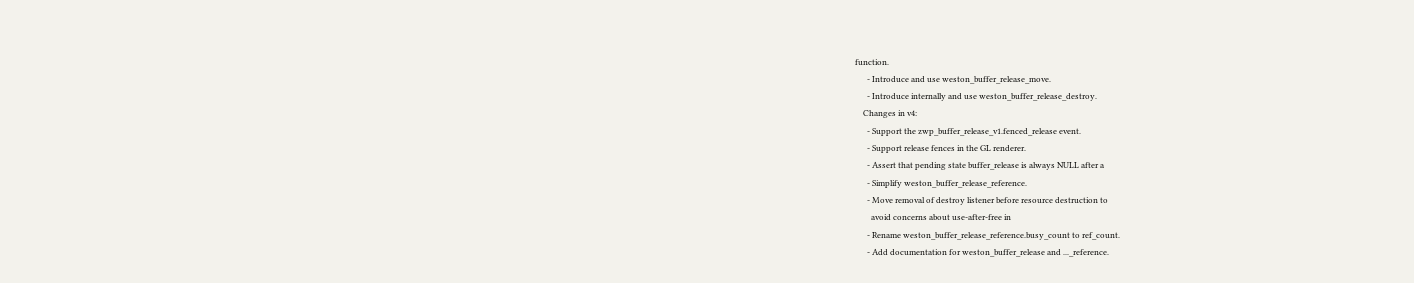function.
      - Introduce and use weston_buffer_release_move.
      - Introduce internally and use weston_buffer_release_destroy.
    Changes in v4:
      - Support the zwp_buffer_release_v1.fenced_release event.
      - Support release fences in the GL renderer.
      - Assert that pending state buffer_release is always NULL after a
      - Simplify weston_buffer_release_reference.
      - Move removal of destroy listener before resource destruction to
        avoid concerns about use-after-free in
      - Rename weston_buffer_release_reference.busy_count to ref_count.
      - Add documentation for weston_buffer_release and ..._reference.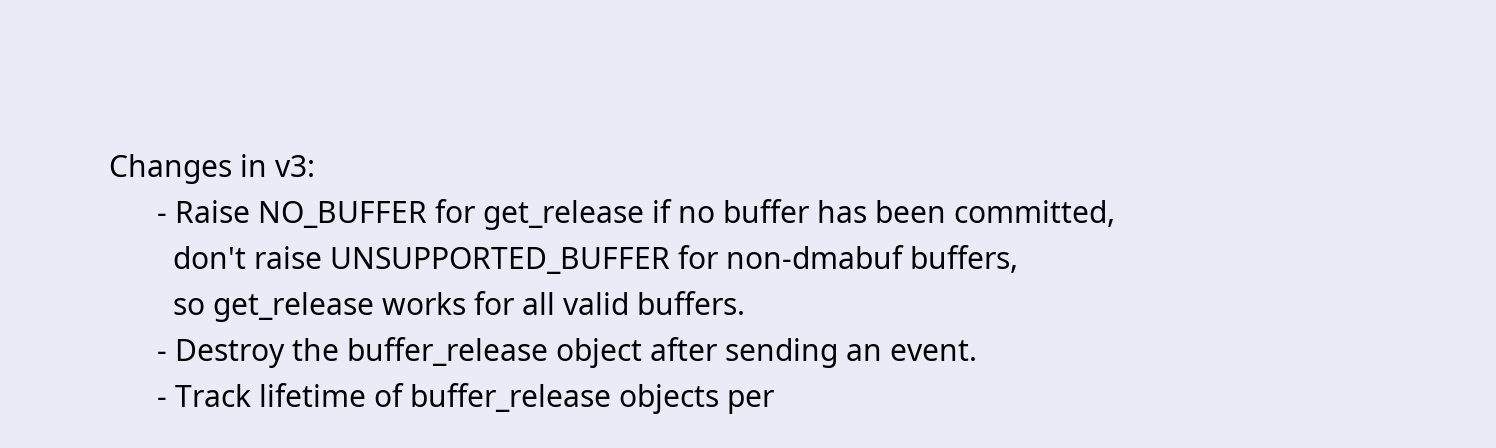Changes in v3:
      - Raise NO_BUFFER for get_release if no buffer has been committed,
        don't raise UNSUPPORTED_BUFFER for non-dmabuf buffers,
        so get_release works for all valid buffers.
      - Destroy the buffer_release object after sending an event.
      - Track lifetime of buffer_release objects per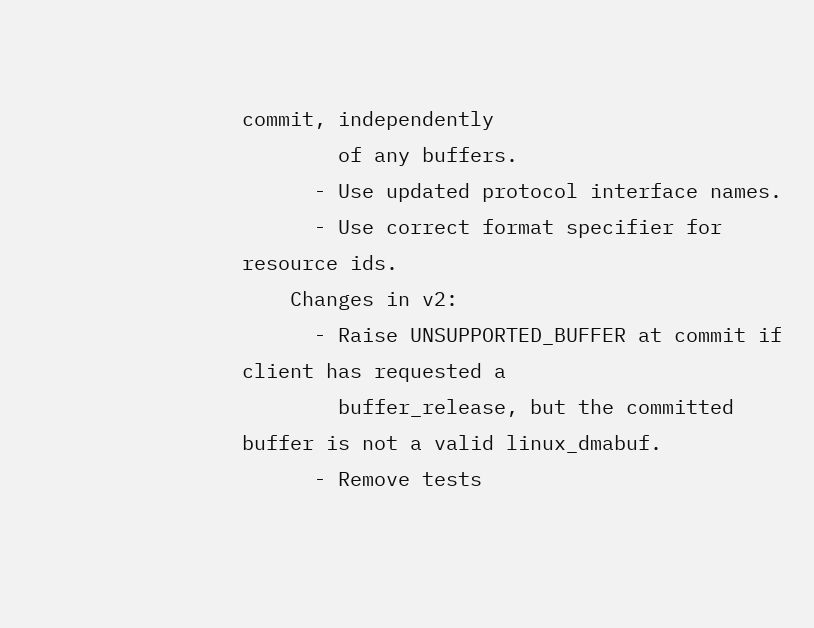commit, independently
        of any buffers.
      - Use updated protocol interface names.
      - Use correct format specifier for resource ids.
    Changes in v2:
      - Raise UNSUPPORTED_BUFFER at commit if client has requested a
        buffer_release, but the committed buffer is not a valid linux_dmabuf.
      - Remove tests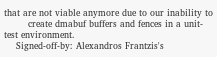that are not viable anymore due to our inability to
        create dmabuf buffers and fences in a unit-test environment.
    Signed-off-by: Alexandros Frantzis's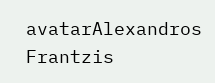avatarAlexandros Frantzis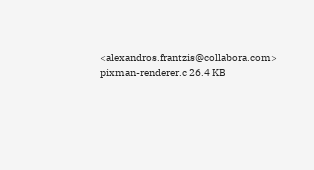<alexandros.frantzis@collabora.com>
pixman-renderer.c 26.4 KB